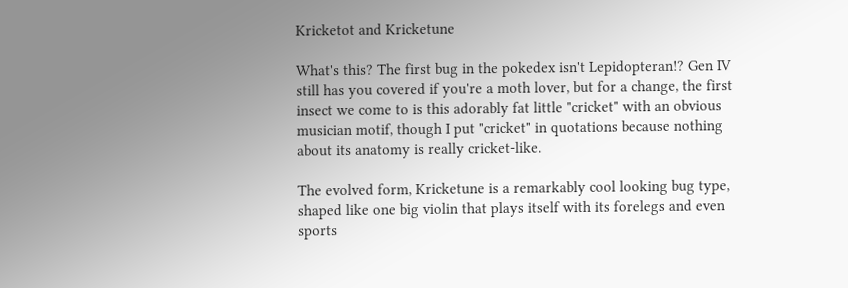Kricketot and Kricketune

What's this? The first bug in the pokedex isn't Lepidopteran!? Gen IV still has you covered if you're a moth lover, but for a change, the first insect we come to is this adorably fat little "cricket" with an obvious musician motif, though I put "cricket" in quotations because nothing about its anatomy is really cricket-like.

The evolved form, Kricketune is a remarkably cool looking bug type, shaped like one big violin that plays itself with its forelegs and even sports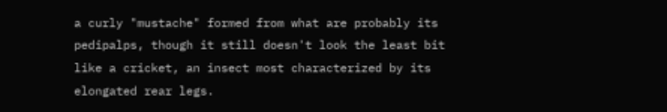a curly "mustache" formed from what are probably its pedipalps, though it still doesn't look the least bit like a cricket, an insect most characterized by its elongated rear legs.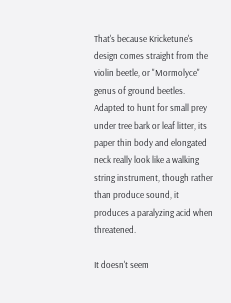That's because Kricketune's design comes straight from the violin beetle, or "Mormolyce" genus of ground beetles. Adapted to hunt for small prey under tree bark or leaf litter, its paper thin body and elongated neck really look like a walking string instrument, though rather than produce sound, it produces a paralyzing acid when threatened.

It doesn't seem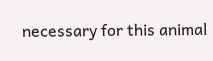necessary for this animal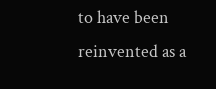to have been reinvented as a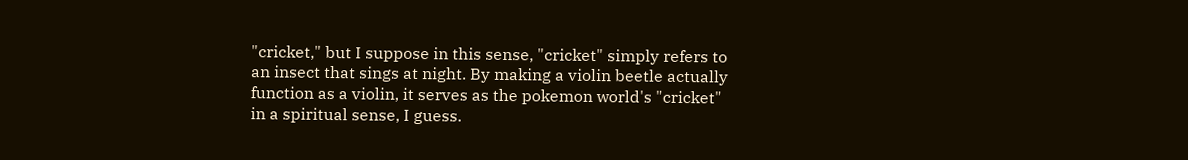"cricket," but I suppose in this sense, "cricket" simply refers to an insect that sings at night. By making a violin beetle actually function as a violin, it serves as the pokemon world's "cricket" in a spiritual sense, I guess.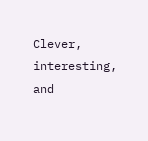Clever, interesting, and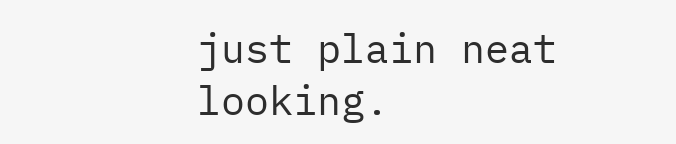just plain neat looking.